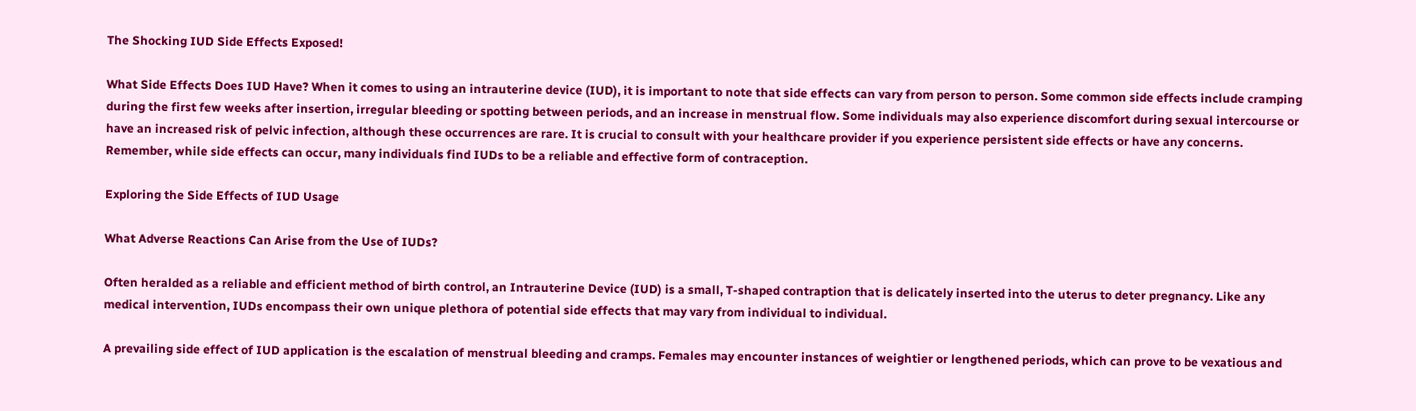The Shocking IUD Side Effects Exposed!

What Side Effects Does IUD Have? When it comes to using an intrauterine device (IUD), it is important to note that side effects can vary from person to person. Some common side effects include cramping during the first few weeks after insertion, irregular bleeding or spotting between periods, and an increase in menstrual flow. Some individuals may also experience discomfort during sexual intercourse or have an increased risk of pelvic infection, although these occurrences are rare. It is crucial to consult with your healthcare provider if you experience persistent side effects or have any concerns. Remember, while side effects can occur, many individuals find IUDs to be a reliable and effective form of contraception.

Exploring the Side Effects of IUD Usage

What Adverse Reactions Can Arise from the Use of IUDs?

Often heralded as a reliable and efficient method of birth control, an Intrauterine Device (IUD) is a small, T-shaped contraption that is delicately inserted into the uterus to deter pregnancy. Like any medical intervention, IUDs encompass their own unique plethora of potential side effects that may vary from individual to individual.

A prevailing side effect of IUD application is the escalation of menstrual bleeding and cramps. Females may encounter instances of weightier or lengthened periods, which can prove to be vexatious and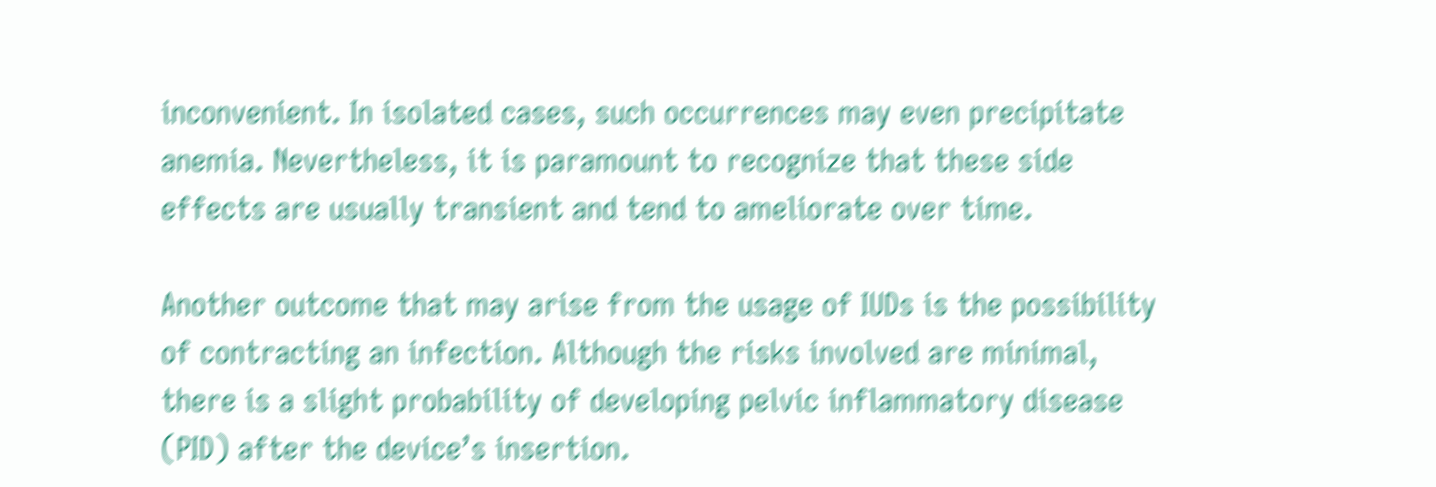inconvenient. In isolated cases, such occurrences may even precipitate anemia. Nevertheless, it is paramount to recognize that these side effects are usually transient and tend to ameliorate over time.

Another outcome that may arise from the usage of IUDs is the possibility of contracting an infection. Although the risks involved are minimal, there is a slight probability of developing pelvic inflammatory disease (PID) after the device’s insertion.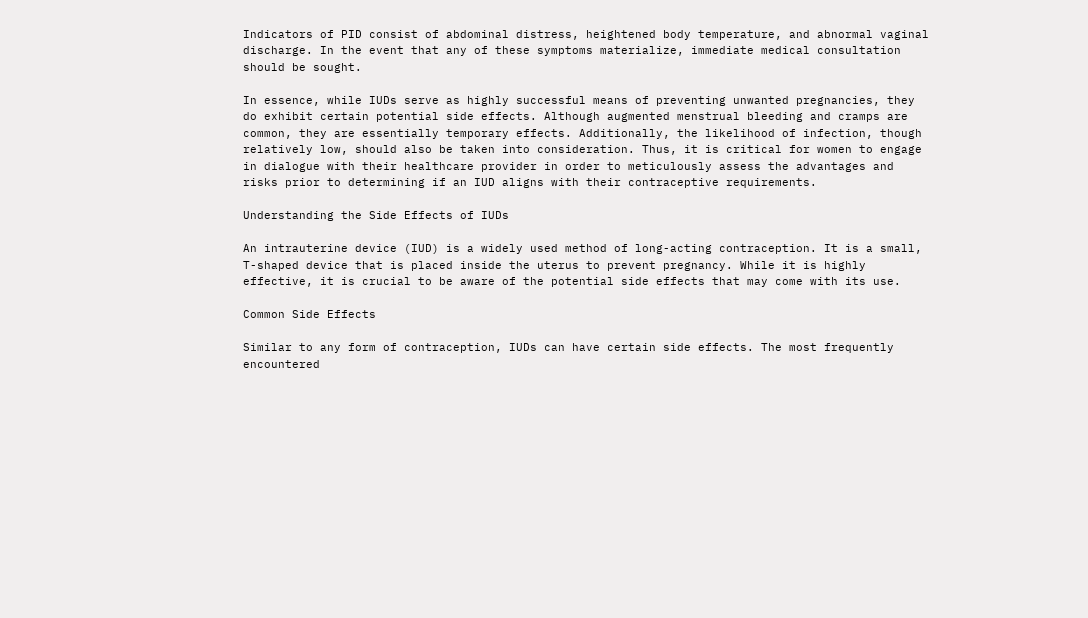Indicators of PID consist of abdominal distress, heightened body temperature, and abnormal vaginal discharge. In the event that any of these symptoms materialize, immediate medical consultation should be sought.

In essence, while IUDs serve as highly successful means of preventing unwanted pregnancies, they do exhibit certain potential side effects. Although augmented menstrual bleeding and cramps are common, they are essentially temporary effects. Additionally, the likelihood of infection, though relatively low, should also be taken into consideration. Thus, it is critical for women to engage in dialogue with their healthcare provider in order to meticulously assess the advantages and risks prior to determining if an IUD aligns with their contraceptive requirements.

Understanding the Side Effects of IUDs

An intrauterine device (IUD) is a widely used method of long-acting contraception. It is a small, T-shaped device that is placed inside the uterus to prevent pregnancy. While it is highly effective, it is crucial to be aware of the potential side effects that may come with its use.

Common Side Effects

Similar to any form of contraception, IUDs can have certain side effects. The most frequently encountered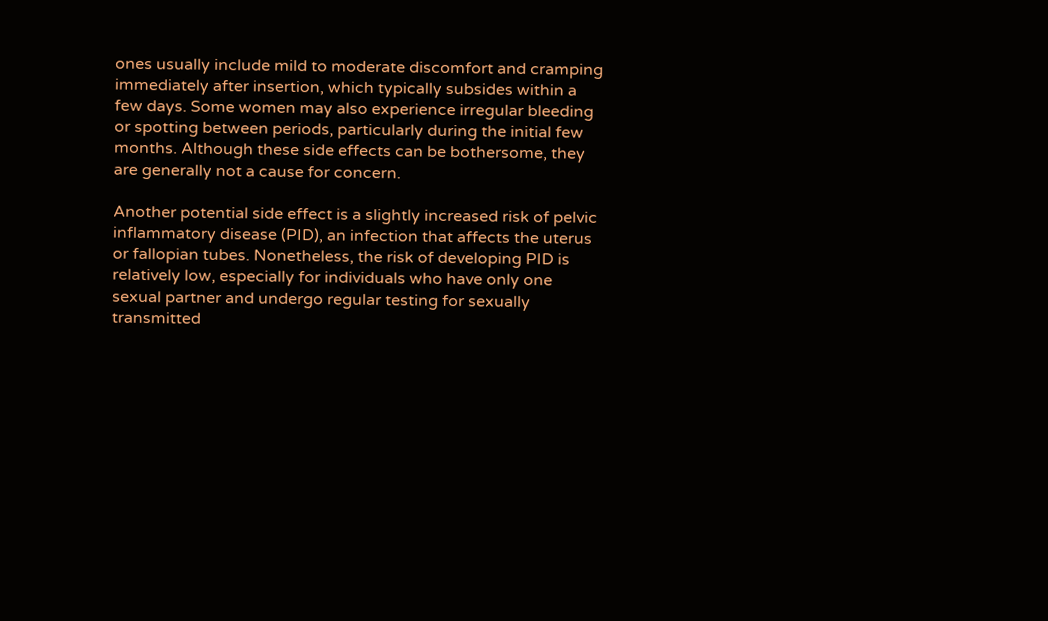ones usually include mild to moderate discomfort and cramping immediately after insertion, which typically subsides within a few days. Some women may also experience irregular bleeding or spotting between periods, particularly during the initial few months. Although these side effects can be bothersome, they are generally not a cause for concern.

Another potential side effect is a slightly increased risk of pelvic inflammatory disease (PID), an infection that affects the uterus or fallopian tubes. Nonetheless, the risk of developing PID is relatively low, especially for individuals who have only one sexual partner and undergo regular testing for sexually transmitted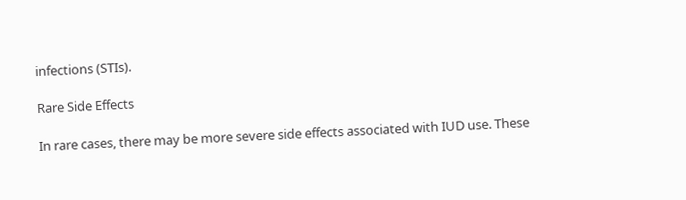infections (STIs).

Rare Side Effects

In rare cases, there may be more severe side effects associated with IUD use. These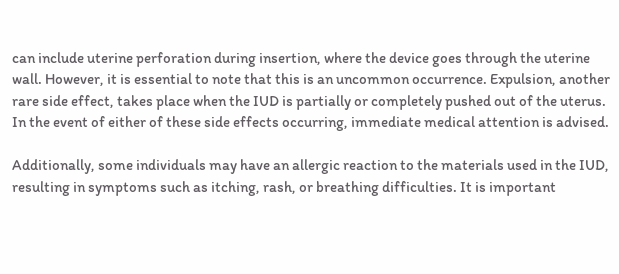can include uterine perforation during insertion, where the device goes through the uterine wall. However, it is essential to note that this is an uncommon occurrence. Expulsion, another rare side effect, takes place when the IUD is partially or completely pushed out of the uterus. In the event of either of these side effects occurring, immediate medical attention is advised.

Additionally, some individuals may have an allergic reaction to the materials used in the IUD, resulting in symptoms such as itching, rash, or breathing difficulties. It is important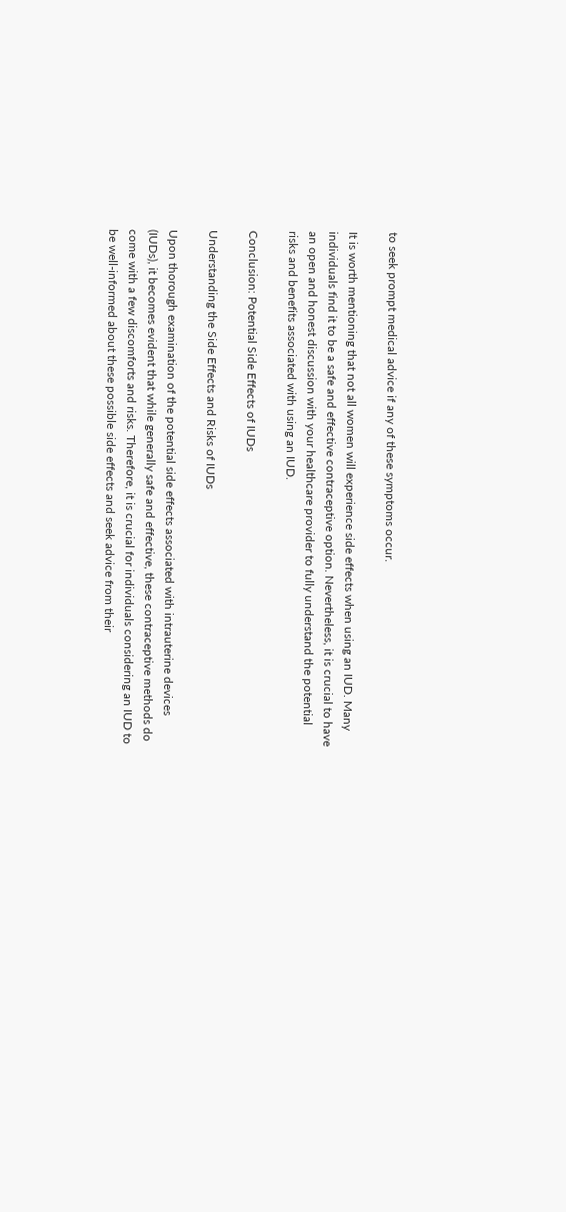to seek prompt medical advice if any of these symptoms occur.

It is worth mentioning that not all women will experience side effects when using an IUD. Many individuals find it to be a safe and effective contraceptive option. Nevertheless, it is crucial to have an open and honest discussion with your healthcare provider to fully understand the potential risks and benefits associated with using an IUD.

Conclusion: Potential Side Effects of IUDs

Understanding the Side Effects and Risks of IUDs

Upon thorough examination of the potential side effects associated with intrauterine devices (IUDs), it becomes evident that while generally safe and effective, these contraceptive methods do come with a few discomforts and risks. Therefore, it is crucial for individuals considering an IUD to be well-informed about these possible side effects and seek advice from their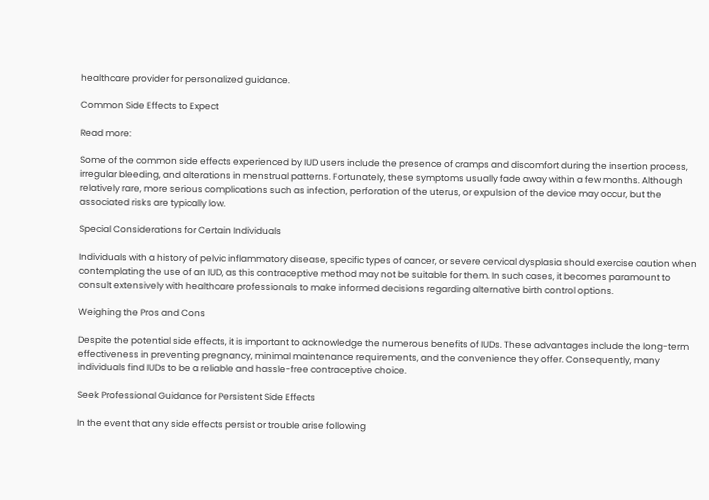healthcare provider for personalized guidance.

Common Side Effects to Expect

Read more:

Some of the common side effects experienced by IUD users include the presence of cramps and discomfort during the insertion process, irregular bleeding, and alterations in menstrual patterns. Fortunately, these symptoms usually fade away within a few months. Although relatively rare, more serious complications such as infection, perforation of the uterus, or expulsion of the device may occur, but the associated risks are typically low.

Special Considerations for Certain Individuals

Individuals with a history of pelvic inflammatory disease, specific types of cancer, or severe cervical dysplasia should exercise caution when contemplating the use of an IUD, as this contraceptive method may not be suitable for them. In such cases, it becomes paramount to consult extensively with healthcare professionals to make informed decisions regarding alternative birth control options.

Weighing the Pros and Cons

Despite the potential side effects, it is important to acknowledge the numerous benefits of IUDs. These advantages include the long-term effectiveness in preventing pregnancy, minimal maintenance requirements, and the convenience they offer. Consequently, many individuals find IUDs to be a reliable and hassle-free contraceptive choice.

Seek Professional Guidance for Persistent Side Effects

In the event that any side effects persist or trouble arise following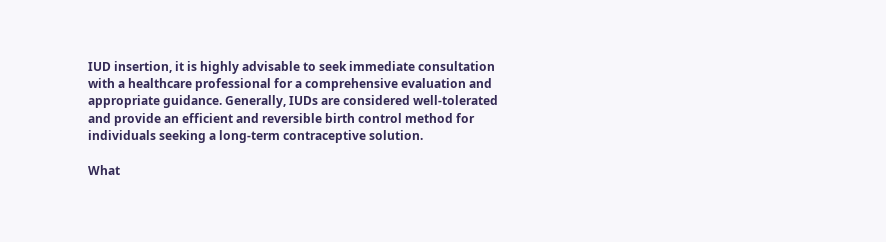IUD insertion, it is highly advisable to seek immediate consultation with a healthcare professional for a comprehensive evaluation and appropriate guidance. Generally, IUDs are considered well-tolerated and provide an efficient and reversible birth control method for individuals seeking a long-term contraceptive solution.

What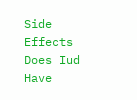Side Effects Does Iud Have